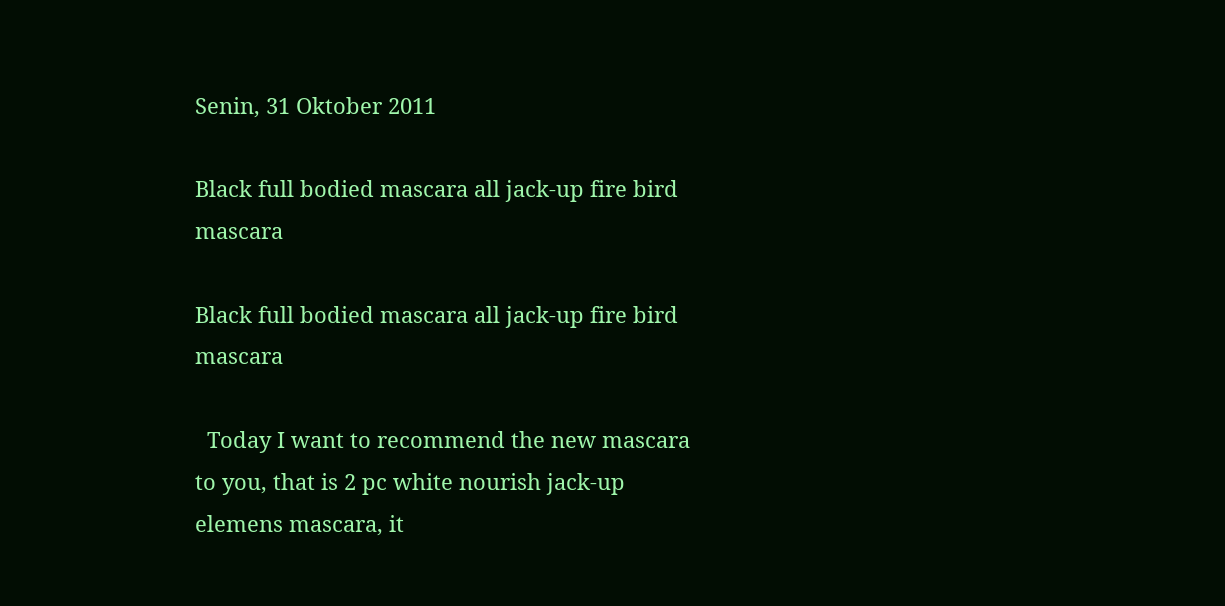Senin, 31 Oktober 2011

Black full bodied mascara all jack-up fire bird mascara

Black full bodied mascara all jack-up fire bird mascara

  Today I want to recommend the new mascara to you, that is 2 pc white nourish jack-up elemens mascara, it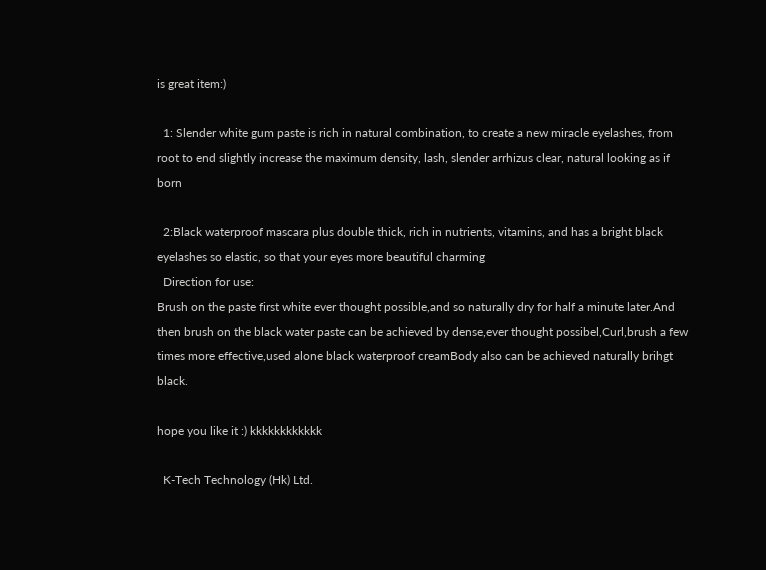is great item:)

  1: Slender white gum paste is rich in natural combination, to create a new miracle eyelashes, from root to end slightly increase the maximum density, lash, slender arrhizus clear, natural looking as if born

  2:Black waterproof mascara plus double thick, rich in nutrients, vitamins, and has a bright black eyelashes so elastic, so that your eyes more beautiful charming
  Direction for use:
Brush on the paste first white ever thought possible,and so naturally dry for half a minute later.And then brush on the black water paste can be achieved by dense,ever thought possibel,Curl,brush a few times more effective,used alone black waterproof creamBody also can be achieved naturally brihgt black.

hope you like it :) kkkkkkkkkkkk

  K-Tech Technology (Hk) Ltd.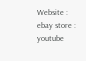Website :
ebay store :
youtube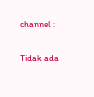channel :

Tidak ada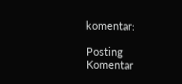komentar:

Posting Komentar